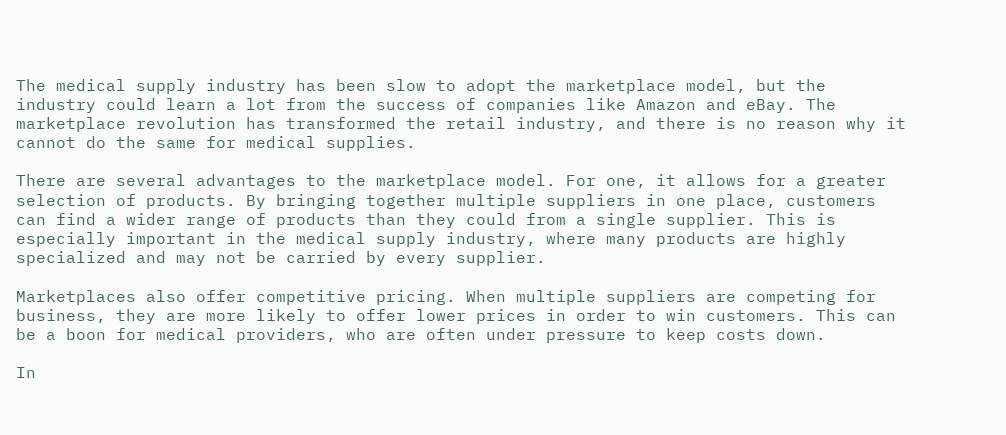The medical supply industry has been slow to adopt the marketplace model, but the industry could learn a lot from the success of companies like Amazon and eBay. The marketplace revolution has transformed the retail industry, and there is no reason why it cannot do the same for medical supplies.

There are several advantages to the marketplace model. For one, it allows for a greater selection of products. By bringing together multiple suppliers in one place, customers can find a wider range of products than they could from a single supplier. This is especially important in the medical supply industry, where many products are highly specialized and may not be carried by every supplier.

Marketplaces also offer competitive pricing. When multiple suppliers are competing for business, they are more likely to offer lower prices in order to win customers. This can be a boon for medical providers, who are often under pressure to keep costs down.

In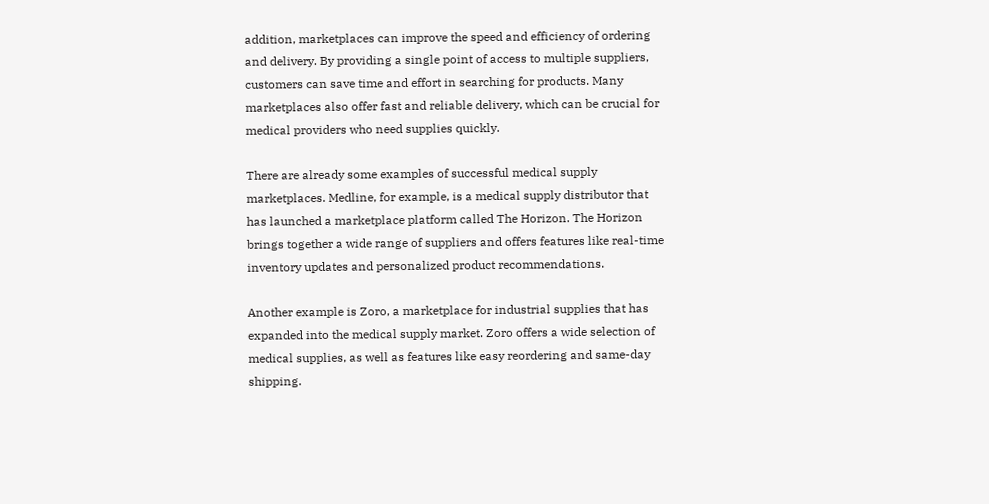addition, marketplaces can improve the speed and efficiency of ordering and delivery. By providing a single point of access to multiple suppliers, customers can save time and effort in searching for products. Many marketplaces also offer fast and reliable delivery, which can be crucial for medical providers who need supplies quickly.

There are already some examples of successful medical supply marketplaces. Medline, for example, is a medical supply distributor that has launched a marketplace platform called The Horizon. The Horizon brings together a wide range of suppliers and offers features like real-time inventory updates and personalized product recommendations.

Another example is Zoro, a marketplace for industrial supplies that has expanded into the medical supply market. Zoro offers a wide selection of medical supplies, as well as features like easy reordering and same-day shipping.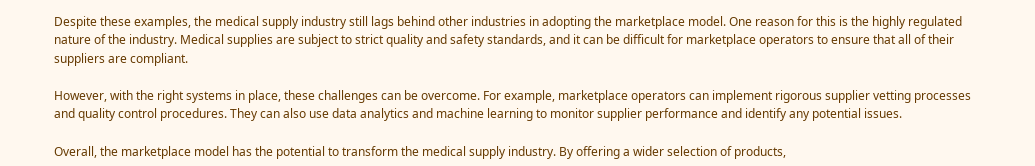Despite these examples, the medical supply industry still lags behind other industries in adopting the marketplace model. One reason for this is the highly regulated nature of the industry. Medical supplies are subject to strict quality and safety standards, and it can be difficult for marketplace operators to ensure that all of their suppliers are compliant.

However, with the right systems in place, these challenges can be overcome. For example, marketplace operators can implement rigorous supplier vetting processes and quality control procedures. They can also use data analytics and machine learning to monitor supplier performance and identify any potential issues.

Overall, the marketplace model has the potential to transform the medical supply industry. By offering a wider selection of products,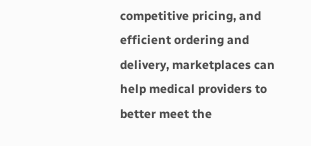competitive pricing, and efficient ordering and delivery, marketplaces can help medical providers to better meet the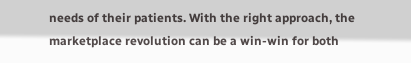needs of their patients. With the right approach, the marketplace revolution can be a win-win for both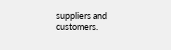suppliers and customers.